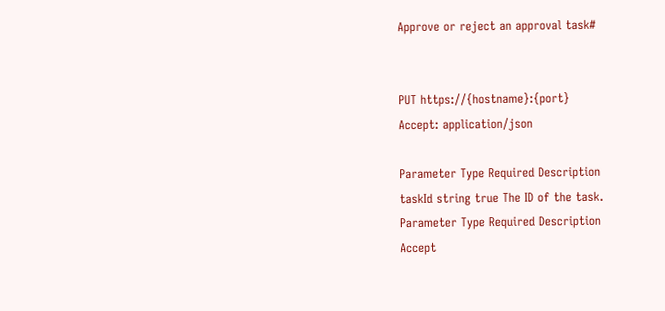Approve or reject an approval task#


PUT https://{hostname}:{port}
Accept: application/json

Parameter Type Required Description
taskId string true The ID of the task.
Parameter Type Required Description
Accept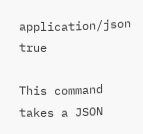application/json true

This command takes a JSON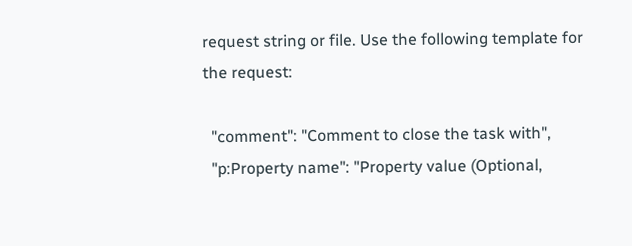request string or file. Use the following template for the request:

  "comment": "Comment to close the task with",
  "p:Property name": "Property value (Optional,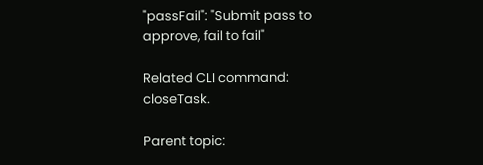"passFail": "Submit pass to approve, fail to fail"

Related CLI command: closeTask.

Parent topic: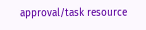approval/task resource